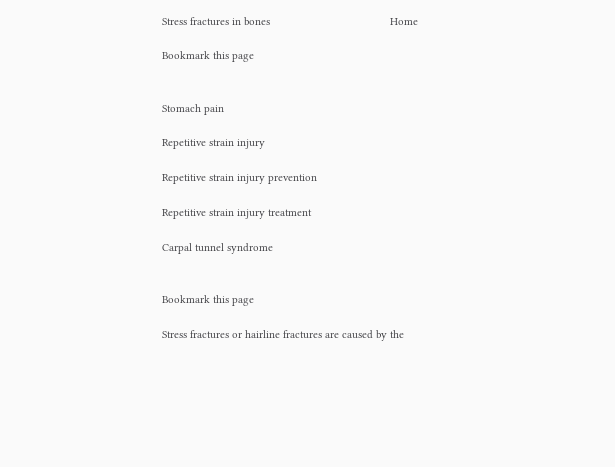Stress fractures in bones                                        Home

Bookmark this page


Stomach pain

Repetitive strain injury

Repetitive strain injury prevention

Repetitive strain injury treatment

Carpal tunnel syndrome


Bookmark this page

Stress fractures or hairline fractures are caused by the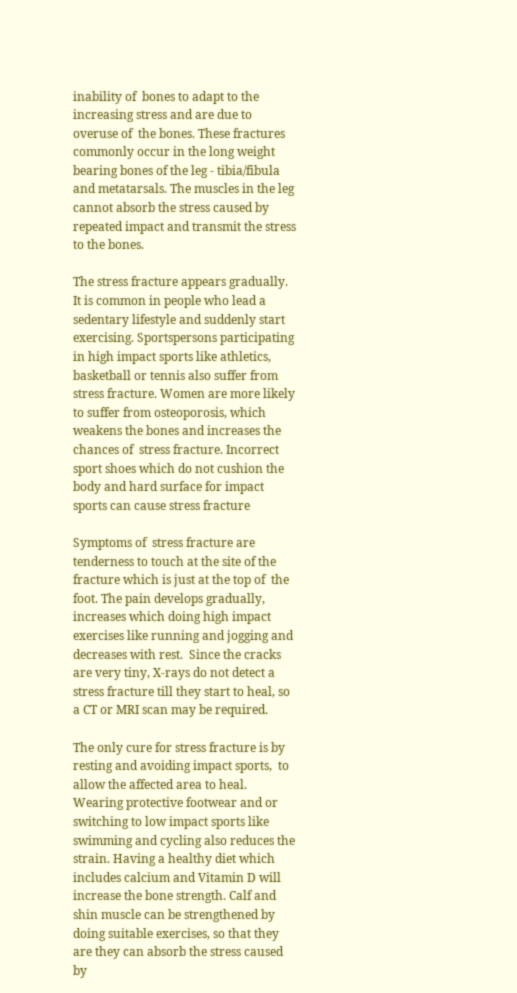inability of  bones to adapt to the increasing stress and are due to overuse of  the bones. These fractures commonly occur in the long weight bearing bones of the leg - tibia/fibula and metatarsals. The muscles in the leg cannot absorb the stress caused by repeated impact and transmit the stress to the bones.

The stress fracture appears gradually. It is common in people who lead a sedentary lifestyle and suddenly start exercising. Sportspersons participating in high impact sports like athletics, basketball or tennis also suffer from stress fracture. Women are more likely to suffer from osteoporosis, which weakens the bones and increases the chances of  stress fracture. Incorrect sport shoes which do not cushion the body and hard surface for impact sports can cause stress fracture

Symptoms of  stress fracture are tenderness to touch at the site of the fracture which is just at the top of  the foot. The pain develops gradually, increases which doing high impact exercises like running and jogging and decreases with rest.  Since the cracks are very tiny, X-rays do not detect a stress fracture till they start to heal, so a CT or MRI scan may be required.

The only cure for stress fracture is by resting and avoiding impact sports,  to allow the affected area to heal. Wearing protective footwear and or switching to low impact sports like swimming and cycling also reduces the strain. Having a healthy diet which includes calcium and Vitamin D will increase the bone strength. Calf and shin muscle can be strengthened by doing suitable exercises, so that they are they can absorb the stress caused by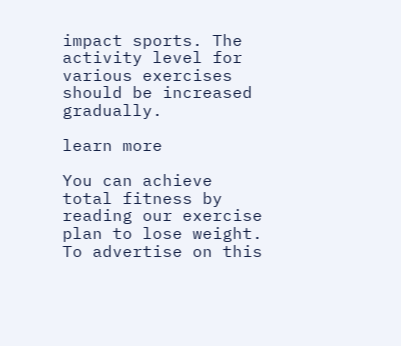impact sports. The activity level for various exercises should be increased gradually.

learn more

You can achieve total fitness by reading our exercise plan to lose weight.
To advertise on this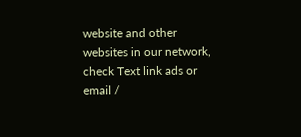website and other websites in our network, check Text link ads or email /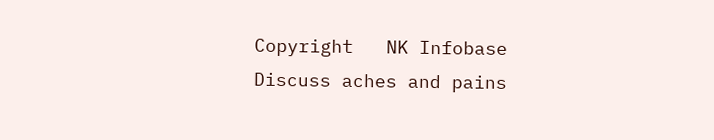Copyright   NK Infobase  Discuss aches and pains